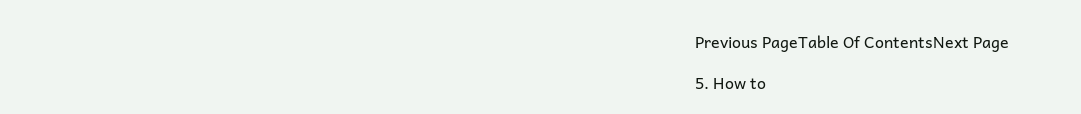Previous PageTable Of ContentsNext Page

5. How to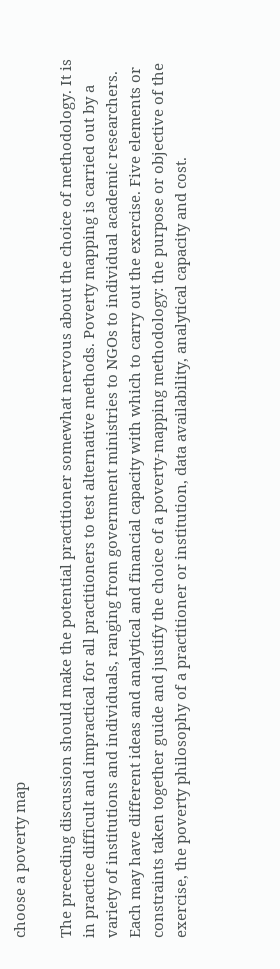choose a poverty map

The preceding discussion should make the potential practitioner somewhat nervous about the choice of methodology. It is in practice difficult and impractical for all practitioners to test alternative methods. Poverty mapping is carried out by a variety of institutions and individuals, ranging from government ministries to NGOs to individual academic researchers. Each may have different ideas and analytical and financial capacity with which to carry out the exercise. Five elements or constraints taken together guide and justify the choice of a poverty-mapping methodology: the purpose or objective of the exercise, the poverty philosophy of a practitioner or institution, data availability, analytical capacity and cost.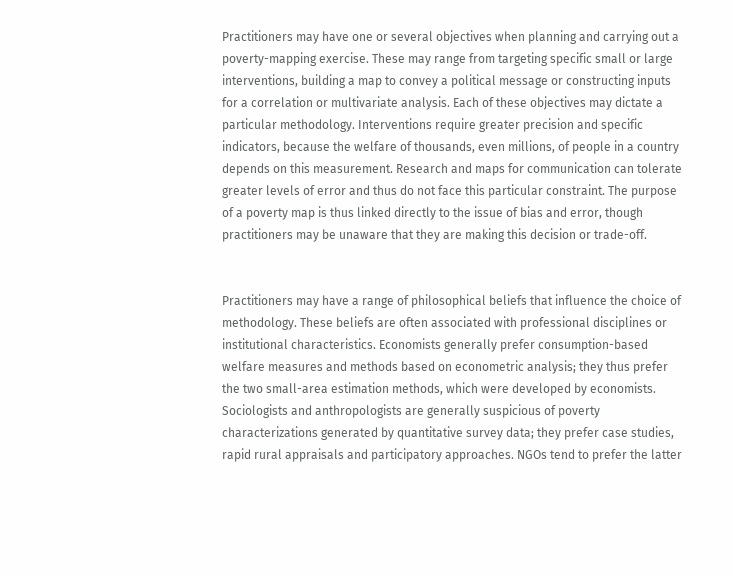Practitioners may have one or several objectives when planning and carrying out a poverty-mapping exercise. These may range from targeting specific small or large interventions, building a map to convey a political message or constructing inputs for a correlation or multivariate analysis. Each of these objectives may dictate a particular methodology. Interventions require greater precision and specific indicators, because the welfare of thousands, even millions, of people in a country depends on this measurement. Research and maps for communication can tolerate greater levels of error and thus do not face this particular constraint. The purpose of a poverty map is thus linked directly to the issue of bias and error, though practitioners may be unaware that they are making this decision or trade-off.


Practitioners may have a range of philosophical beliefs that influence the choice of methodology. These beliefs are often associated with professional disciplines or institutional characteristics. Economists generally prefer consumption-based welfare measures and methods based on econometric analysis; they thus prefer the two small-area estimation methods, which were developed by economists. Sociologists and anthropologists are generally suspicious of poverty characterizations generated by quantitative survey data; they prefer case studies, rapid rural appraisals and participatory approaches. NGOs tend to prefer the latter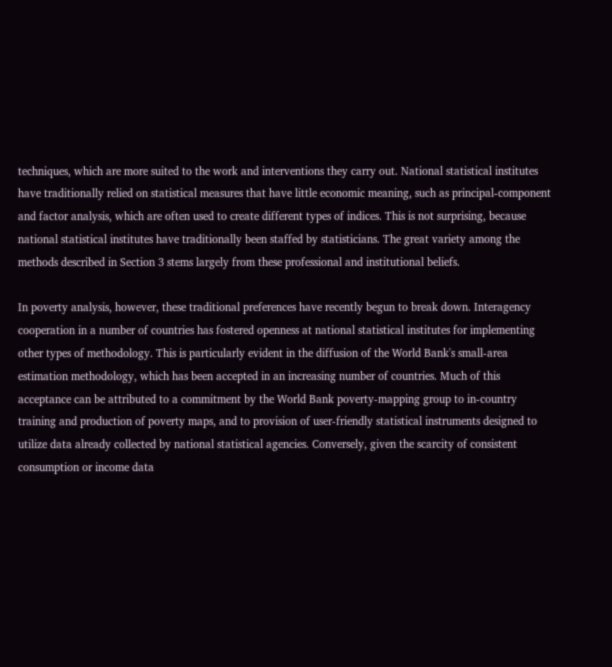techniques, which are more suited to the work and interventions they carry out. National statistical institutes have traditionally relied on statistical measures that have little economic meaning, such as principal-component and factor analysis, which are often used to create different types of indices. This is not surprising, because national statistical institutes have traditionally been staffed by statisticians. The great variety among the methods described in Section 3 stems largely from these professional and institutional beliefs.

In poverty analysis, however, these traditional preferences have recently begun to break down. Interagency cooperation in a number of countries has fostered openness at national statistical institutes for implementing other types of methodology. This is particularly evident in the diffusion of the World Bank's small-area estimation methodology, which has been accepted in an increasing number of countries. Much of this acceptance can be attributed to a commitment by the World Bank poverty-mapping group to in-country training and production of poverty maps, and to provision of user-friendly statistical instruments designed to utilize data already collected by national statistical agencies. Conversely, given the scarcity of consistent consumption or income data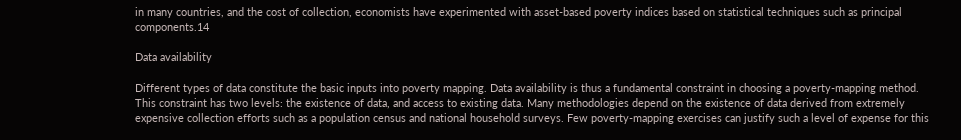in many countries, and the cost of collection, economists have experimented with asset-based poverty indices based on statistical techniques such as principal components.14

Data availability

Different types of data constitute the basic inputs into poverty mapping. Data availability is thus a fundamental constraint in choosing a poverty-mapping method. This constraint has two levels: the existence of data, and access to existing data. Many methodologies depend on the existence of data derived from extremely expensive collection efforts such as a population census and national household surveys. Few poverty-mapping exercises can justify such a level of expense for this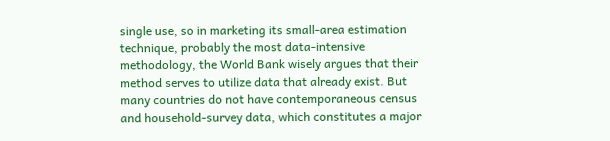single use, so in marketing its small-area estimation technique, probably the most data-intensive methodology, the World Bank wisely argues that their method serves to utilize data that already exist. But many countries do not have contemporaneous census and household-survey data, which constitutes a major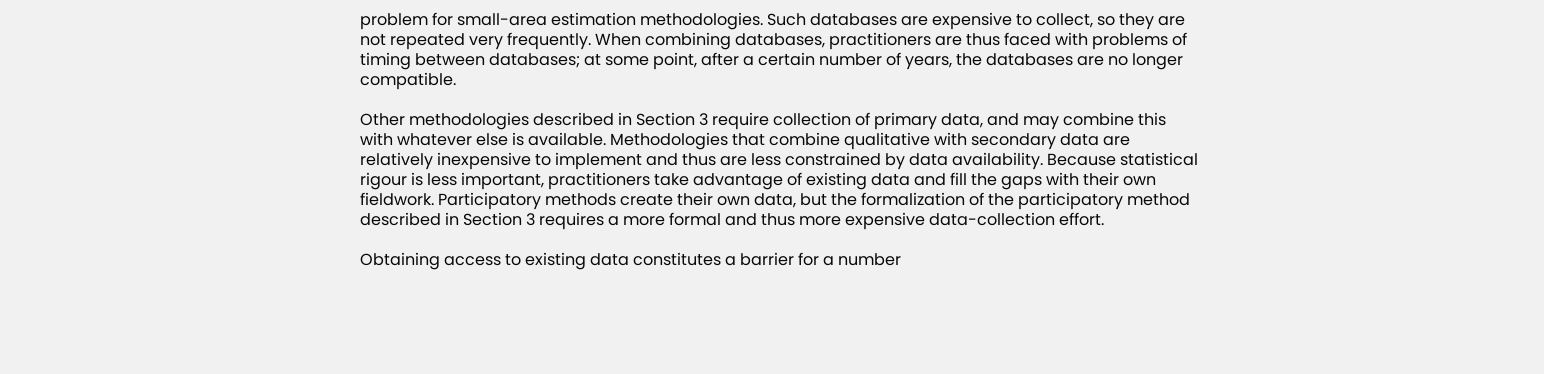problem for small-area estimation methodologies. Such databases are expensive to collect, so they are not repeated very frequently. When combining databases, practitioners are thus faced with problems of timing between databases; at some point, after a certain number of years, the databases are no longer compatible.

Other methodologies described in Section 3 require collection of primary data, and may combine this with whatever else is available. Methodologies that combine qualitative with secondary data are relatively inexpensive to implement and thus are less constrained by data availability. Because statistical rigour is less important, practitioners take advantage of existing data and fill the gaps with their own fieldwork. Participatory methods create their own data, but the formalization of the participatory method described in Section 3 requires a more formal and thus more expensive data-collection effort.

Obtaining access to existing data constitutes a barrier for a number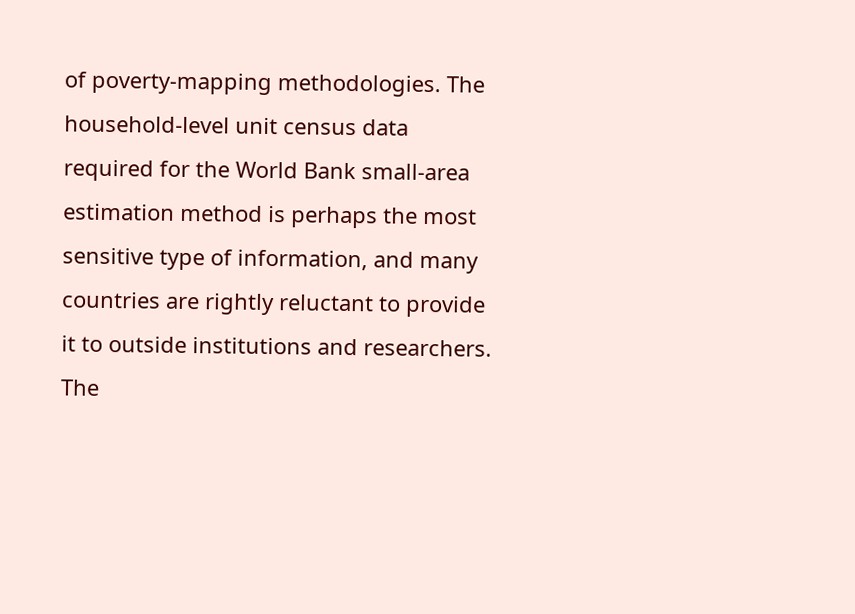of poverty-mapping methodologies. The household-level unit census data required for the World Bank small-area estimation method is perhaps the most sensitive type of information, and many countries are rightly reluctant to provide it to outside institutions and researchers. The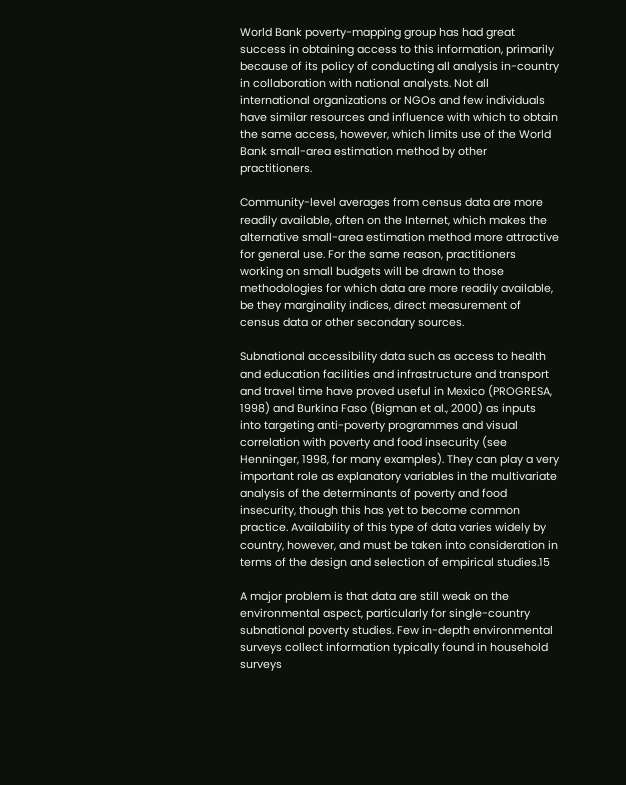World Bank poverty-mapping group has had great success in obtaining access to this information, primarily because of its policy of conducting all analysis in-country in collaboration with national analysts. Not all international organizations or NGOs and few individuals have similar resources and influence with which to obtain the same access, however, which limits use of the World Bank small-area estimation method by other practitioners.

Community-level averages from census data are more readily available, often on the Internet, which makes the alternative small-area estimation method more attractive for general use. For the same reason, practitioners working on small budgets will be drawn to those methodologies for which data are more readily available, be they marginality indices, direct measurement of census data or other secondary sources.

Subnational accessibility data such as access to health and education facilities and infrastructure and transport and travel time have proved useful in Mexico (PROGRESA, 1998) and Burkina Faso (Bigman et al., 2000) as inputs into targeting anti-poverty programmes and visual correlation with poverty and food insecurity (see Henninger, 1998, for many examples). They can play a very important role as explanatory variables in the multivariate analysis of the determinants of poverty and food insecurity, though this has yet to become common practice. Availability of this type of data varies widely by country, however, and must be taken into consideration in terms of the design and selection of empirical studies.15

A major problem is that data are still weak on the environmental aspect, particularly for single-country subnational poverty studies. Few in-depth environmental surveys collect information typically found in household surveys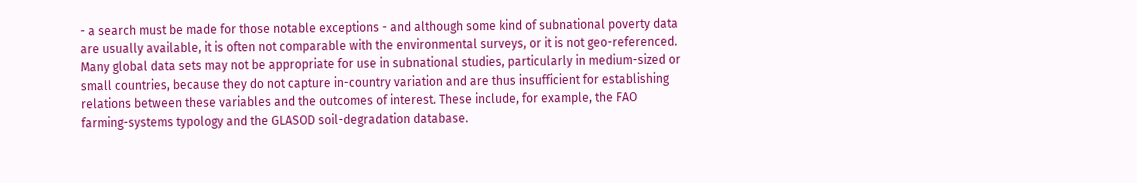- a search must be made for those notable exceptions - and although some kind of subnational poverty data are usually available, it is often not comparable with the environmental surveys, or it is not geo-referenced. Many global data sets may not be appropriate for use in subnational studies, particularly in medium-sized or small countries, because they do not capture in-country variation and are thus insufficient for establishing relations between these variables and the outcomes of interest. These include, for example, the FAO farming-systems typology and the GLASOD soil-degradation database.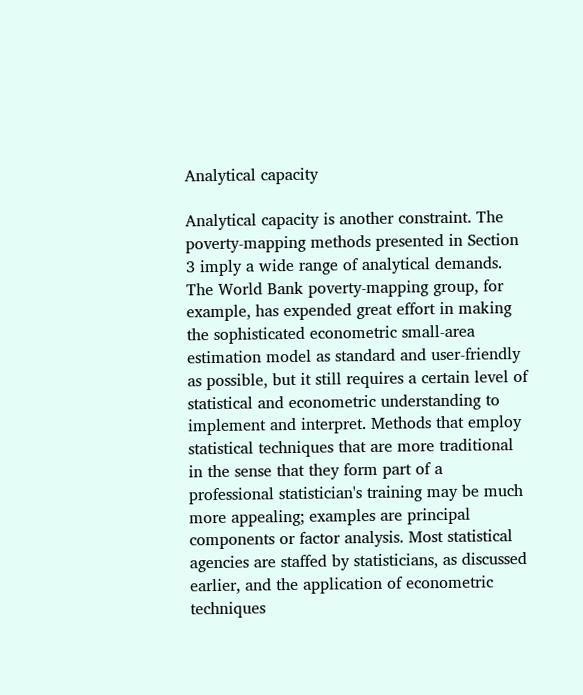Analytical capacity

Analytical capacity is another constraint. The poverty-mapping methods presented in Section 3 imply a wide range of analytical demands. The World Bank poverty-mapping group, for example, has expended great effort in making the sophisticated econometric small-area estimation model as standard and user-friendly as possible, but it still requires a certain level of statistical and econometric understanding to implement and interpret. Methods that employ statistical techniques that are more traditional in the sense that they form part of a professional statistician's training may be much more appealing; examples are principal components or factor analysis. Most statistical agencies are staffed by statisticians, as discussed earlier, and the application of econometric techniques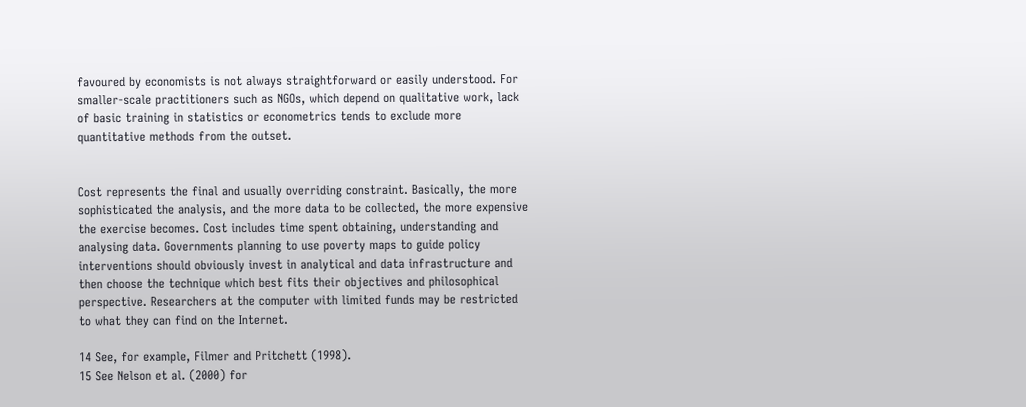favoured by economists is not always straightforward or easily understood. For smaller-scale practitioners such as NGOs, which depend on qualitative work, lack of basic training in statistics or econometrics tends to exclude more quantitative methods from the outset.


Cost represents the final and usually overriding constraint. Basically, the more sophisticated the analysis, and the more data to be collected, the more expensive the exercise becomes. Cost includes time spent obtaining, understanding and analysing data. Governments planning to use poverty maps to guide policy interventions should obviously invest in analytical and data infrastructure and then choose the technique which best fits their objectives and philosophical perspective. Researchers at the computer with limited funds may be restricted to what they can find on the Internet.

14 See, for example, Filmer and Pritchett (1998).
15 See Nelson et al. (2000) for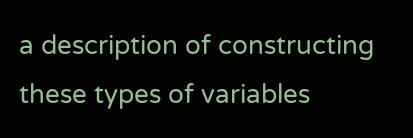a description of constructing these types of variables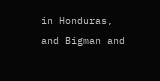in Honduras, and Bigman and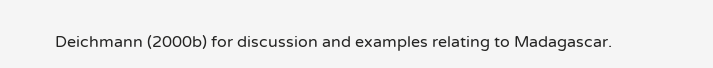Deichmann (2000b) for discussion and examples relating to Madagascar.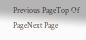Previous PageTop Of PageNext Page